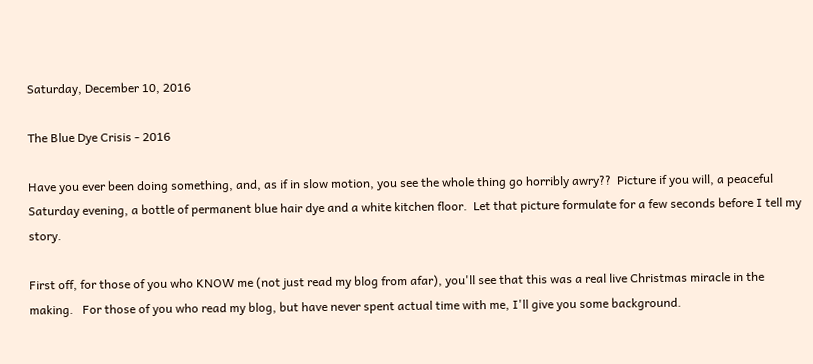Saturday, December 10, 2016

The Blue Dye Crisis - 2016

Have you ever been doing something, and, as if in slow motion, you see the whole thing go horribly awry??  Picture if you will, a peaceful Saturday evening, a bottle of permanent blue hair dye and a white kitchen floor.  Let that picture formulate for a few seconds before I tell my story.

First off, for those of you who KNOW me (not just read my blog from afar), you'll see that this was a real live Christmas miracle in the making.   For those of you who read my blog, but have never spent actual time with me, I'll give you some background.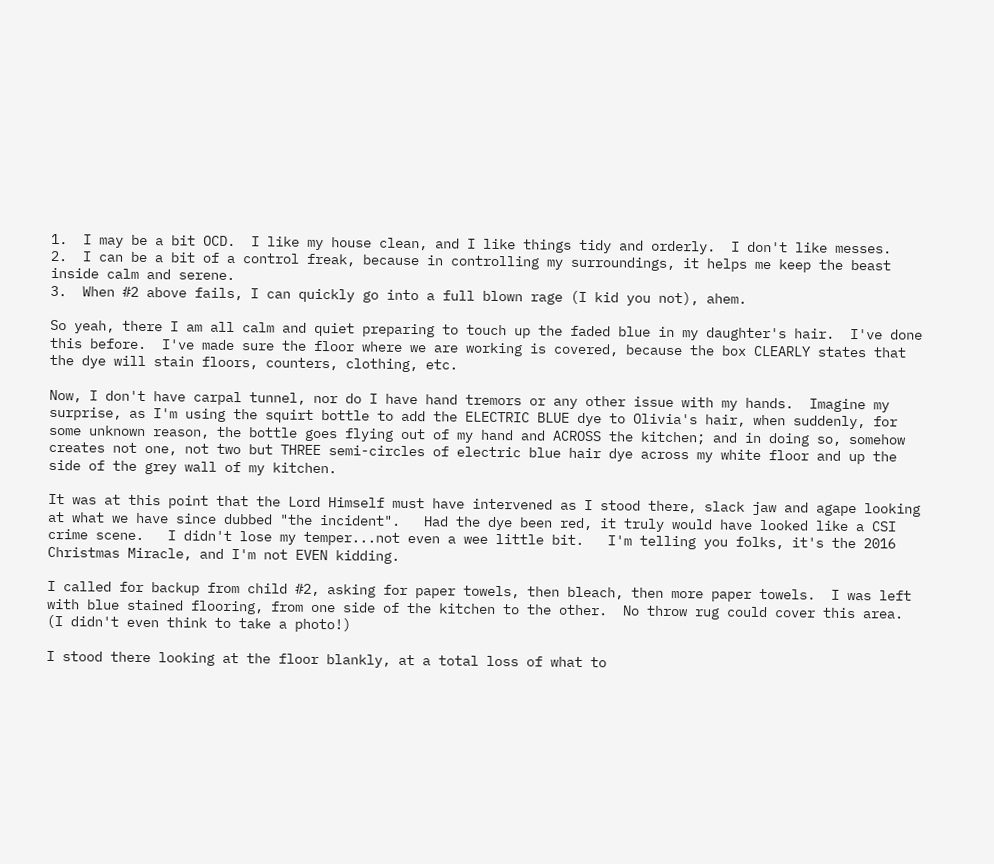1.  I may be a bit OCD.  I like my house clean, and I like things tidy and orderly.  I don't like messes.
2.  I can be a bit of a control freak, because in controlling my surroundings, it helps me keep the beast inside calm and serene.
3.  When #2 above fails, I can quickly go into a full blown rage (I kid you not), ahem.

So yeah, there I am all calm and quiet preparing to touch up the faded blue in my daughter's hair.  I've done this before.  I've made sure the floor where we are working is covered, because the box CLEARLY states that the dye will stain floors, counters, clothing, etc.

Now, I don't have carpal tunnel, nor do I have hand tremors or any other issue with my hands.  Imagine my surprise, as I'm using the squirt bottle to add the ELECTRIC BLUE dye to Olivia's hair, when suddenly, for some unknown reason, the bottle goes flying out of my hand and ACROSS the kitchen; and in doing so, somehow creates not one, not two but THREE semi-circles of electric blue hair dye across my white floor and up the side of the grey wall of my kitchen.

It was at this point that the Lord Himself must have intervened as I stood there, slack jaw and agape looking at what we have since dubbed "the incident".   Had the dye been red, it truly would have looked like a CSI crime scene.   I didn't lose my temper...not even a wee little bit.   I'm telling you folks, it's the 2016 Christmas Miracle, and I'm not EVEN kidding.

I called for backup from child #2, asking for paper towels, then bleach, then more paper towels.  I was left with blue stained flooring, from one side of the kitchen to the other.  No throw rug could cover this area.  (I didn't even think to take a photo!)

I stood there looking at the floor blankly, at a total loss of what to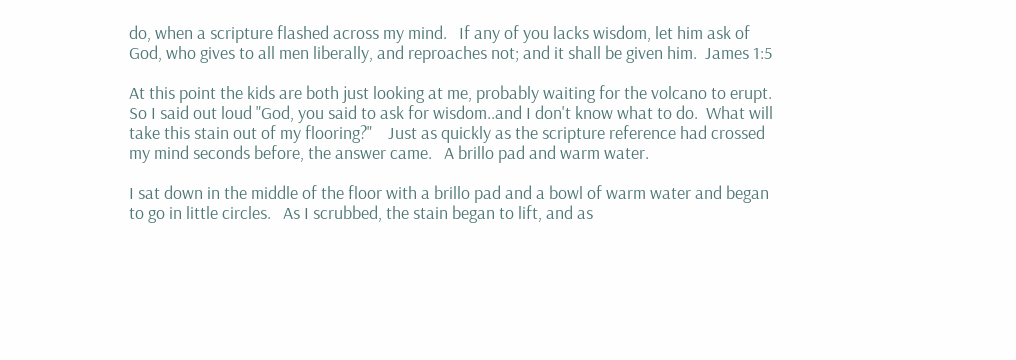do, when a scripture flashed across my mind.   If any of you lacks wisdom, let him ask of God, who gives to all men liberally, and reproaches not; and it shall be given him.  James 1:5

At this point the kids are both just looking at me, probably waiting for the volcano to erupt.  So I said out loud "God, you said to ask for wisdom..and I don't know what to do.  What will take this stain out of my flooring?"    Just as quickly as the scripture reference had crossed my mind seconds before, the answer came.   A brillo pad and warm water.

I sat down in the middle of the floor with a brillo pad and a bowl of warm water and began to go in little circles.   As I scrubbed, the stain began to lift, and as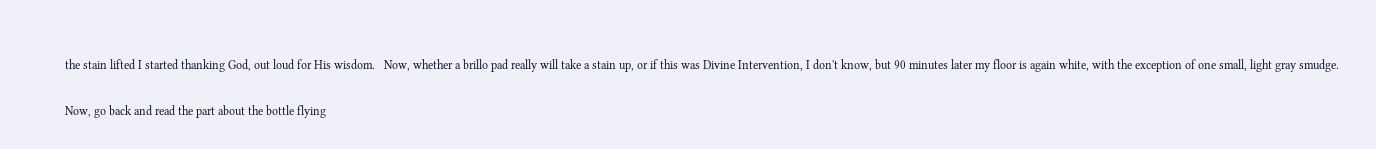the stain lifted I started thanking God, out loud for His wisdom.   Now, whether a brillo pad really will take a stain up, or if this was Divine Intervention, I don't know, but 90 minutes later my floor is again white, with the exception of one small, light gray smudge.

Now, go back and read the part about the bottle flying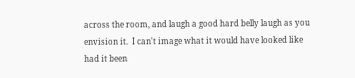across the room, and laugh a good hard belly laugh as you envision it.  I can't image what it would have looked like had it been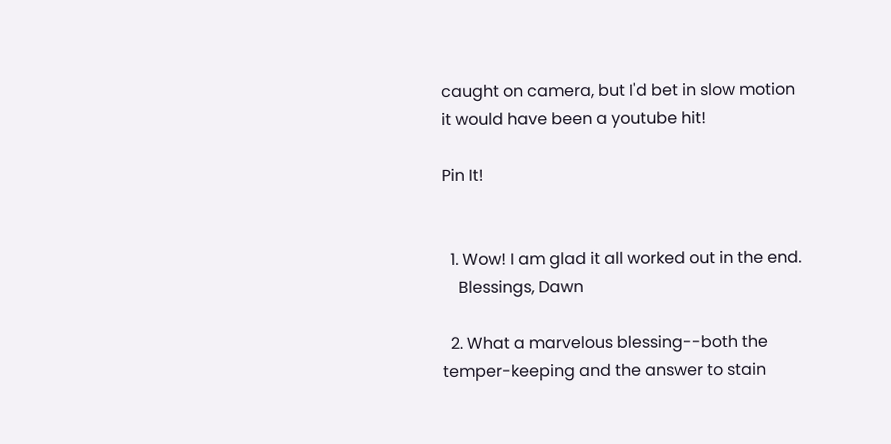caught on camera, but I'd bet in slow motion it would have been a youtube hit!

Pin It!


  1. Wow! I am glad it all worked out in the end.
    Blessings, Dawn

  2. What a marvelous blessing--both the temper-keeping and the answer to stain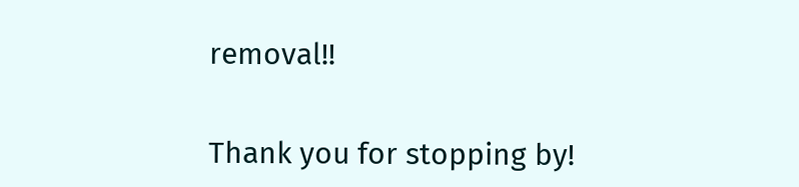removal!!


Thank you for stopping by!